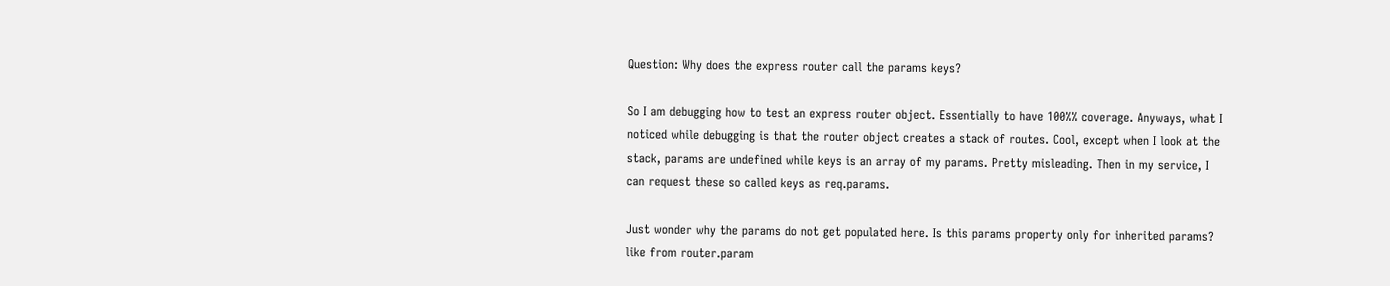Question: Why does the express router call the params keys?

So I am debugging how to test an express router object. Essentially to have 100%% coverage. Anyways, what I noticed while debugging is that the router object creates a stack of routes. Cool, except when I look at the stack, params are undefined while keys is an array of my params. Pretty misleading. Then in my service, I can request these so called keys as req.params.

Just wonder why the params do not get populated here. Is this params property only for inherited params? like from router.param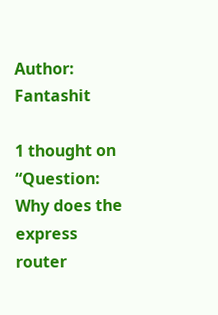Author: Fantashit

1 thought on “Question: Why does the express router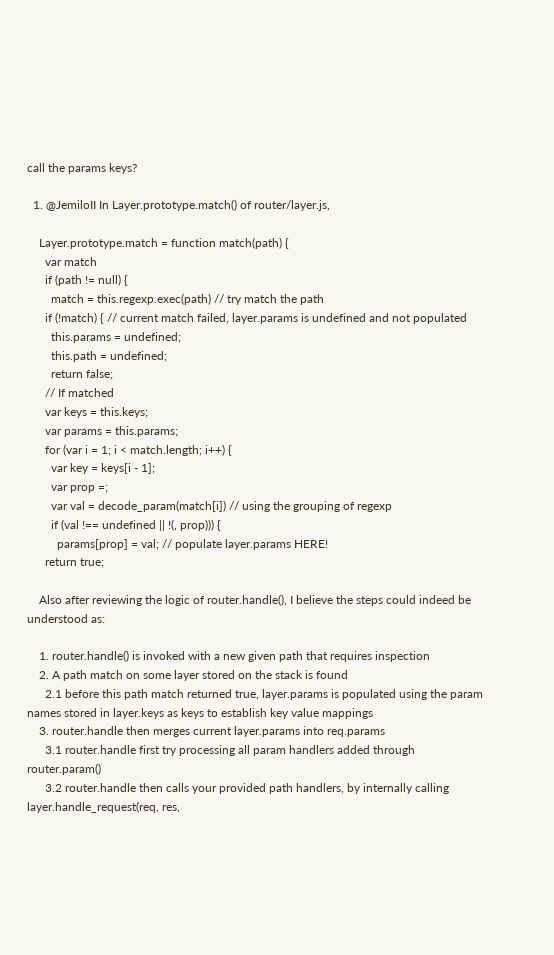call the params keys?

  1. @JemiloII In Layer.prototype.match() of router/layer.js,

    Layer.prototype.match = function match(path) {
      var match
      if (path != null) {
        match = this.regexp.exec(path) // try match the path
      if (!match) { // current match failed, layer.params is undefined and not populated
        this.params = undefined;
        this.path = undefined;
        return false;
      // If matched
      var keys = this.keys;
      var params = this.params;
      for (var i = 1; i < match.length; i++) {
        var key = keys[i - 1];
        var prop =;
        var val = decode_param(match[i]) // using the grouping of regexp
        if (val !== undefined || !(, prop))) {
          params[prop] = val; // populate layer.params HERE!
      return true;

    Also after reviewing the logic of router.handle(), I believe the steps could indeed be understood as:

    1. router.handle() is invoked with a new given path that requires inspection
    2. A path match on some layer stored on the stack is found
      2.1 before this path match returned true, layer.params is populated using the param names stored in layer.keys as keys to establish key value mappings
    3. router.handle then merges current layer.params into req.params
      3.1 router.handle first try processing all param handlers added through router.param()
      3.2 router.handle then calls your provided path handlers, by internally calling layer.handle_request(req, res,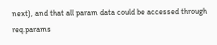next), and that all param data could be accessed through req.params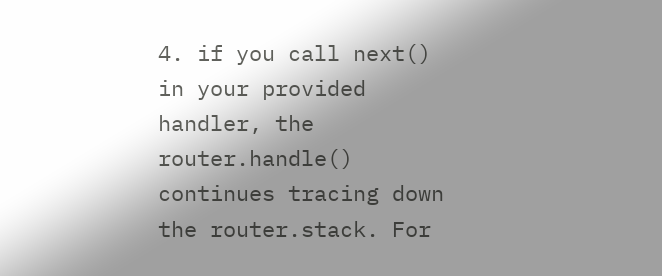4. if you call next() in your provided handler, the router.handle() continues tracing down the router.stack. For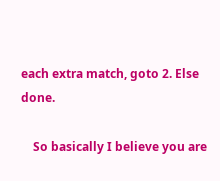each extra match, goto 2. Else done.

    So basically I believe you are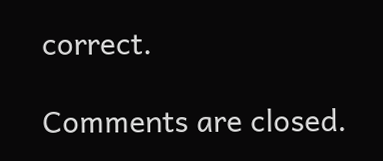correct.

Comments are closed.